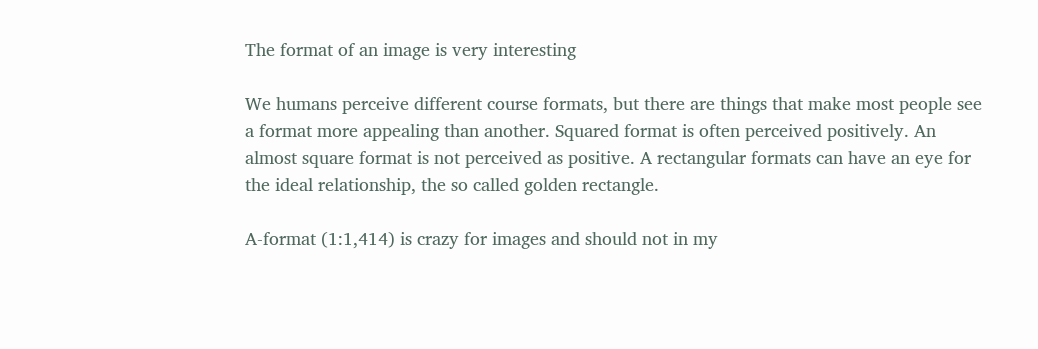The format of an image is very interesting

We humans perceive different course formats, but there are things that make most people see a format more appealing than another. Squared format is often perceived positively. An almost square format is not perceived as positive. A rectangular formats can have an eye for the ideal relationship, the so called golden rectangle.

A-format (1:1,414) is crazy for images and should not in my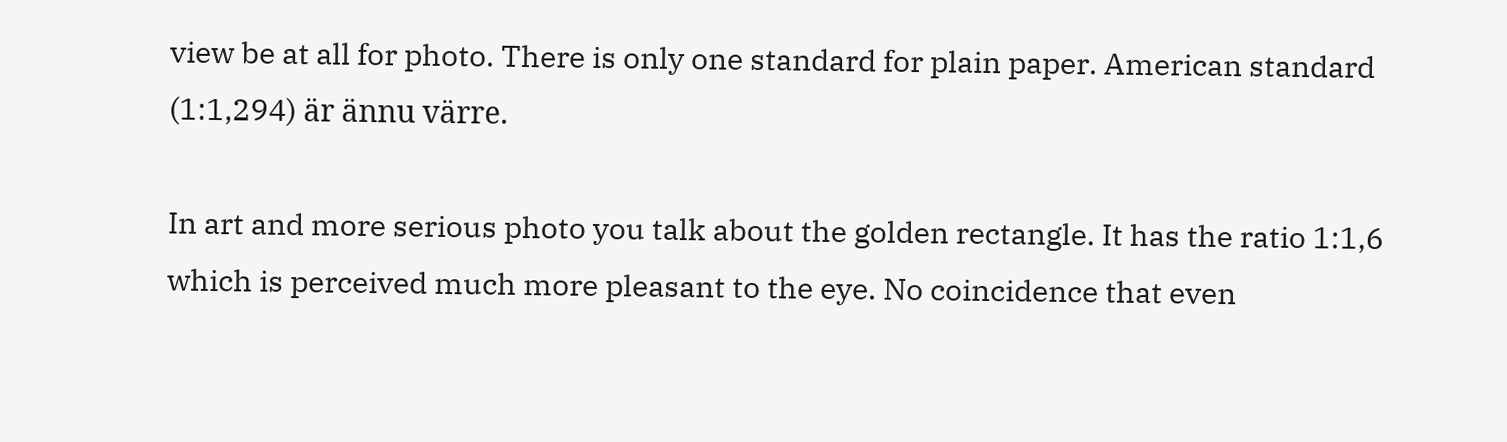view be at all for photo. There is only one standard for plain paper. American standard (1:1,294) är ännu värre.

In art and more serious photo you talk about the golden rectangle. It has the ratio 1:1,6 which is perceived much more pleasant to the eye. No coincidence that even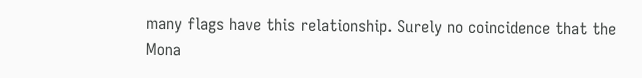many flags have this relationship. Surely no coincidence that the Mona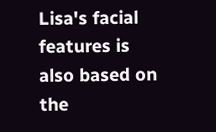Lisa's facial features is also based on the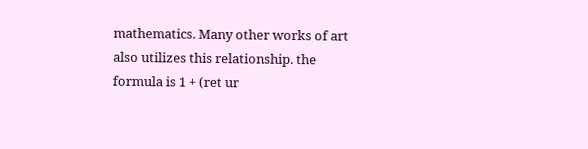mathematics. Many other works of art also utilizes this relationship. the formula is 1 + (ret ur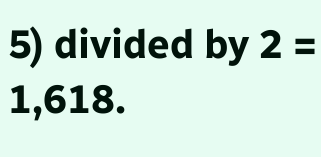5) divided by 2 = 1,618.